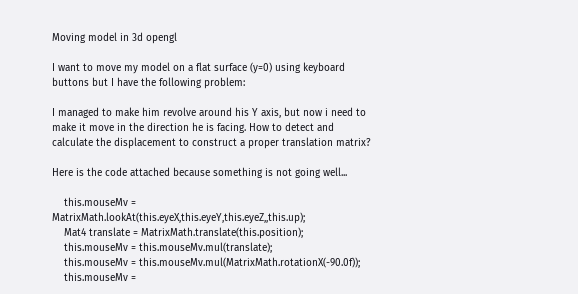Moving model in 3d opengl

I want to move my model on a flat surface (y=0) using keyboard buttons but I have the following problem:

I managed to make him revolve around his Y axis, but now i need to make it move in the direction he is facing. How to detect and calculate the displacement to construct a proper translation matrix?

Here is the code attached because something is not going well...

    this.mouseMv = MatrixMath.lookAt(this.eyeX,this.eyeY,this.eyeZ,,this.up);
    Mat4 translate = MatrixMath.translate(this.position);
    this.mouseMv = this.mouseMv.mul(translate);
    this.mouseMv = this.mouseMv.mul(MatrixMath.rotationX(-90.0f));
    this.mouseMv =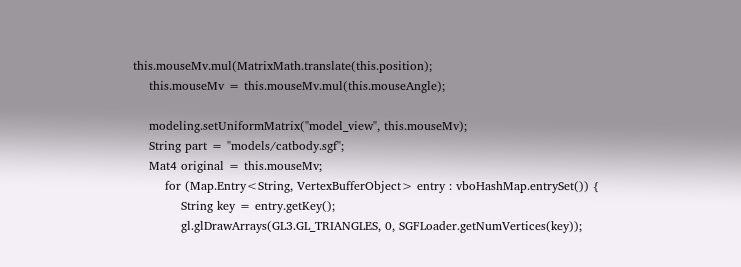this.mouseMv.mul(MatrixMath.translate(this.position);
    this.mouseMv = this.mouseMv.mul(this.mouseAngle);

    modeling.setUniformMatrix("model_view", this.mouseMv);
    String part = "models/catbody.sgf";
    Mat4 original = this.mouseMv;
        for (Map.Entry<String, VertexBufferObject> entry : vboHashMap.entrySet()) {
            String key = entry.getKey();
            gl.glDrawArrays(GL3.GL_TRIANGLES, 0, SGFLoader.getNumVertices(key));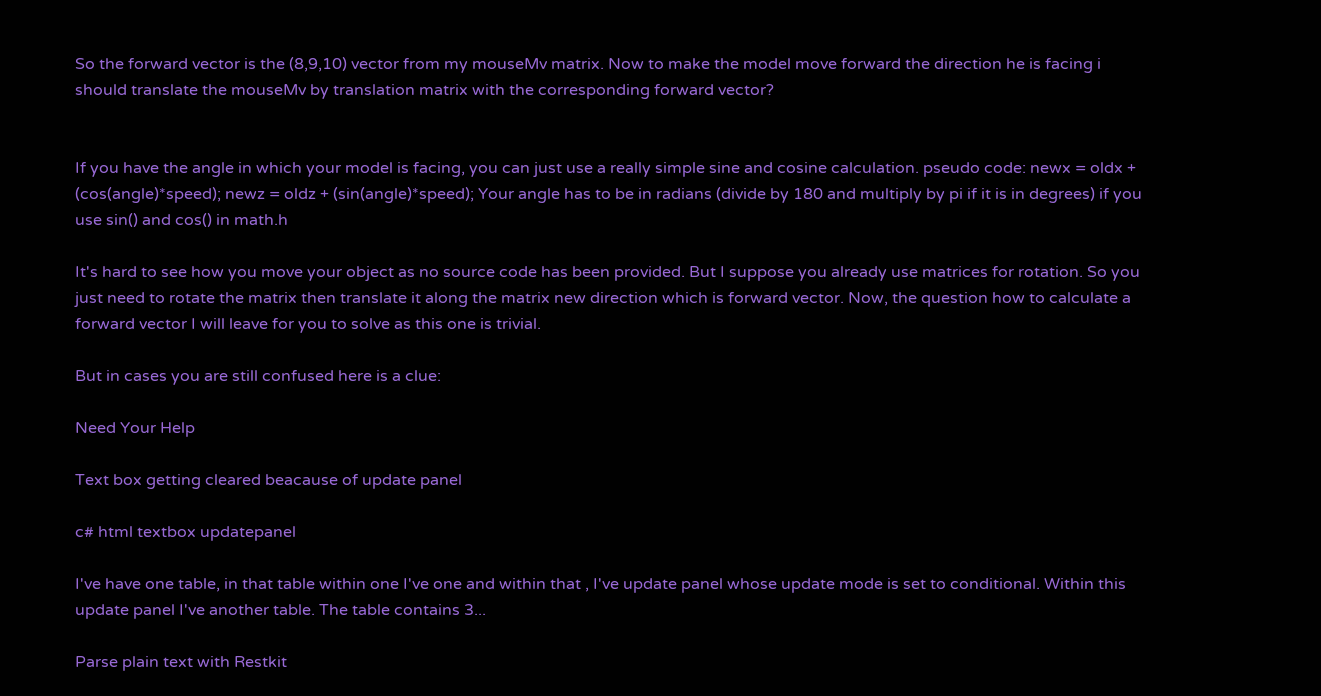So the forward vector is the (8,9,10) vector from my mouseMv matrix. Now to make the model move forward the direction he is facing i should translate the mouseMv by translation matrix with the corresponding forward vector?


If you have the angle in which your model is facing, you can just use a really simple sine and cosine calculation. pseudo code: newx = oldx + (cos(angle)*speed); newz = oldz + (sin(angle)*speed); Your angle has to be in radians (divide by 180 and multiply by pi if it is in degrees) if you use sin() and cos() in math.h

It's hard to see how you move your object as no source code has been provided. But I suppose you already use matrices for rotation. So you just need to rotate the matrix then translate it along the matrix new direction which is forward vector. Now, the question how to calculate a forward vector I will leave for you to solve as this one is trivial.

But in cases you are still confused here is a clue:

Need Your Help

Text box getting cleared beacause of update panel

c# html textbox updatepanel

I've have one table, in that table within one I've one and within that , I've update panel whose update mode is set to conditional. Within this update panel I've another table. The table contains 3...

Parse plain text with Restkit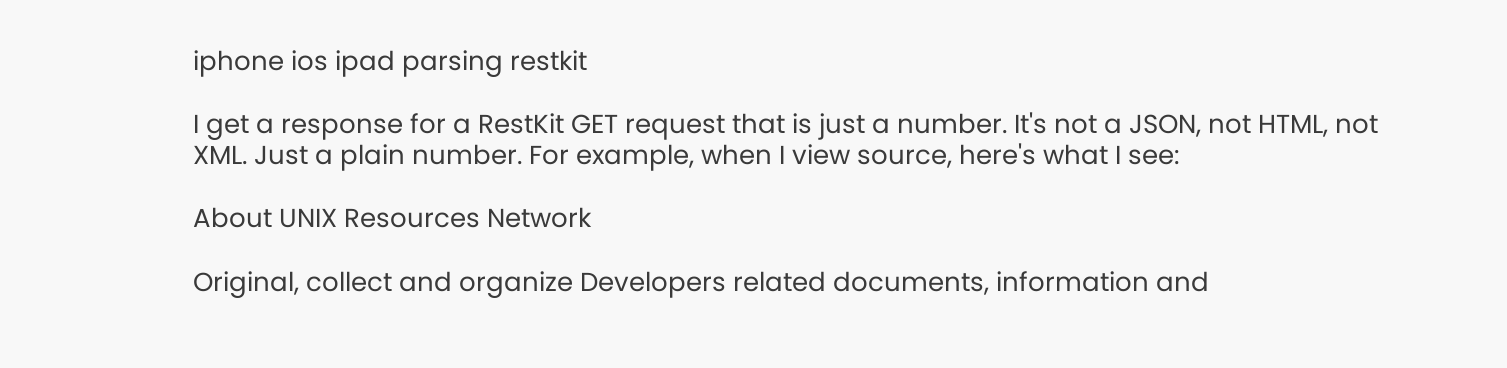iphone ios ipad parsing restkit

I get a response for a RestKit GET request that is just a number. It's not a JSON, not HTML, not XML. Just a plain number. For example, when I view source, here's what I see:

About UNIX Resources Network

Original, collect and organize Developers related documents, information and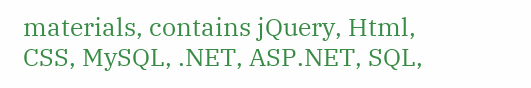materials, contains jQuery, Html, CSS, MySQL, .NET, ASP.NET, SQL,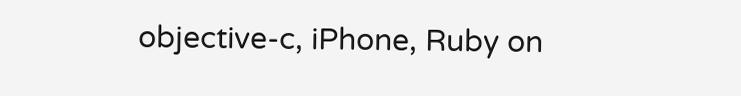objective-c, iPhone, Ruby on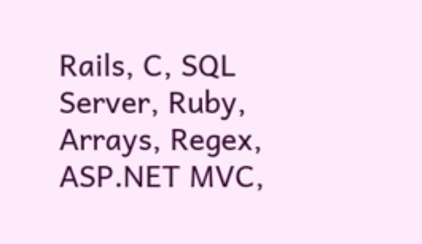Rails, C, SQL Server, Ruby, Arrays, Regex, ASP.NET MVC,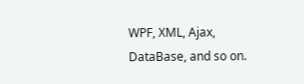WPF, XML, Ajax, DataBase, and so on.